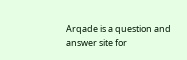Arqade is a question and answer site for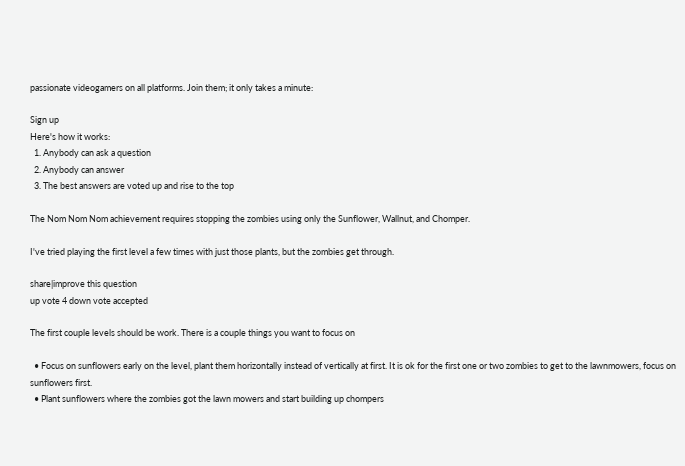passionate videogamers on all platforms. Join them; it only takes a minute:

Sign up
Here's how it works:
  1. Anybody can ask a question
  2. Anybody can answer
  3. The best answers are voted up and rise to the top

The Nom Nom Nom achievement requires stopping the zombies using only the Sunflower, Wallnut, and Chomper.

I've tried playing the first level a few times with just those plants, but the zombies get through.

share|improve this question
up vote 4 down vote accepted

The first couple levels should be work. There is a couple things you want to focus on

  • Focus on sunflowers early on the level, plant them horizontally instead of vertically at first. It is ok for the first one or two zombies to get to the lawnmowers, focus on sunflowers first.
  • Plant sunflowers where the zombies got the lawn mowers and start building up chompers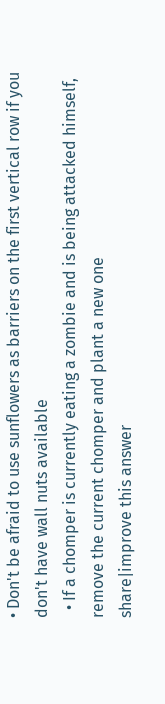• Don't be afraid to use sunflowers as barriers on the first vertical row if you don't have wall nuts available
  • If a chomper is currently eating a zombie and is being attacked himself, remove the current chomper and plant a new one
share|improve this answer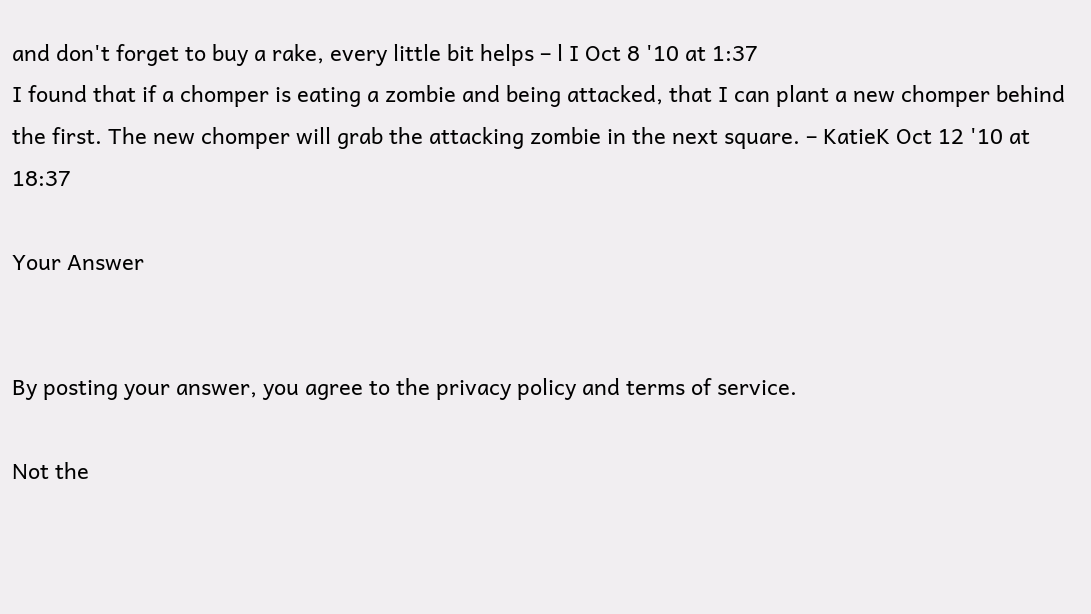and don't forget to buy a rake, every little bit helps – l I Oct 8 '10 at 1:37
I found that if a chomper is eating a zombie and being attacked, that I can plant a new chomper behind the first. The new chomper will grab the attacking zombie in the next square. – KatieK Oct 12 '10 at 18:37

Your Answer


By posting your answer, you agree to the privacy policy and terms of service.

Not the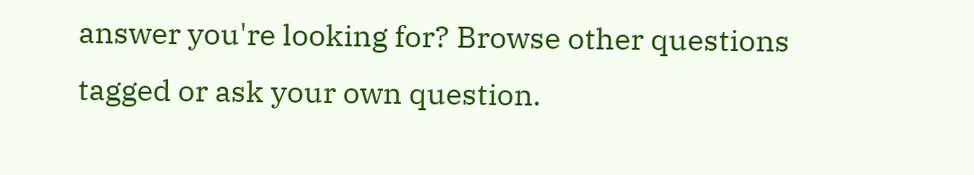answer you're looking for? Browse other questions tagged or ask your own question.